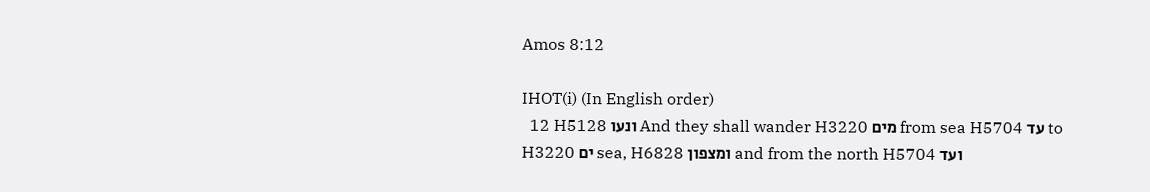Amos 8:12

IHOT(i) (In English order)
  12 H5128 ונעו And they shall wander H3220 מים from sea H5704 עד to H3220 ים sea, H6828 ומצפון and from the north H5704 ועד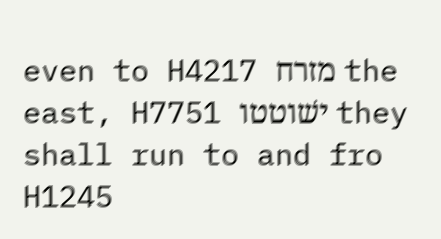even to H4217 מזרח the east, H7751 ישׁוטטו they shall run to and fro H1245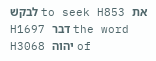לבקשׁ to seek H853 את   H1697 דבר the word H3068 יהוה of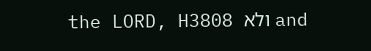the LORD, H3808 ולא and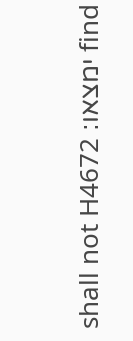shall not H4672 ימצאו׃ find